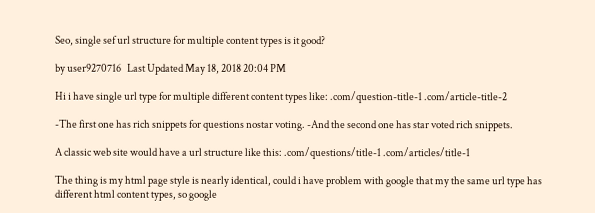Seo, single sef url structure for multiple content types is it good?

by user9270716   Last Updated May 18, 2018 20:04 PM

Hi i have single url type for multiple different content types like: .com/question-title-1 .com/article-title-2

-The first one has rich snippets for questions nostar voting. -And the second one has star voted rich snippets.

A classic web site would have a url structure like this: .com/questions/title-1 .com/articles/title-1

The thing is my html page style is nearly identical, could i have problem with google that my the same url type has different html content types, so google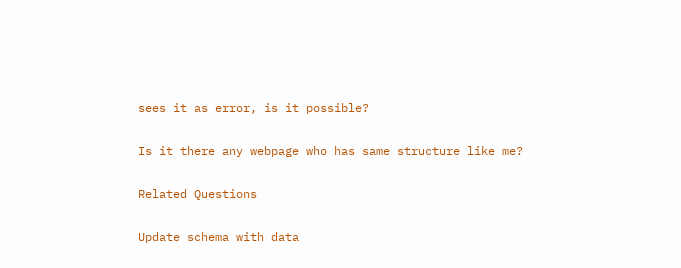sees it as error, is it possible?

Is it there any webpage who has same structure like me?

Related Questions

Update schema with data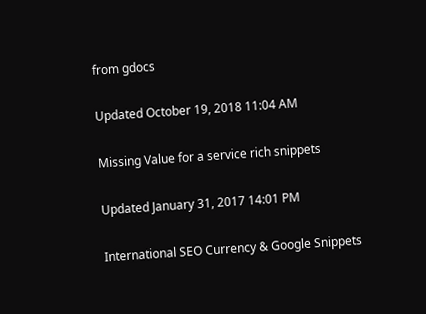from gdocs

Updated October 19, 2018 11:04 AM

Missing Value for a service rich snippets

Updated January 31, 2017 14:01 PM

International SEO Currency & Google Snippets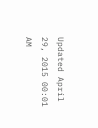Updated April 29, 2015 00:01 AM